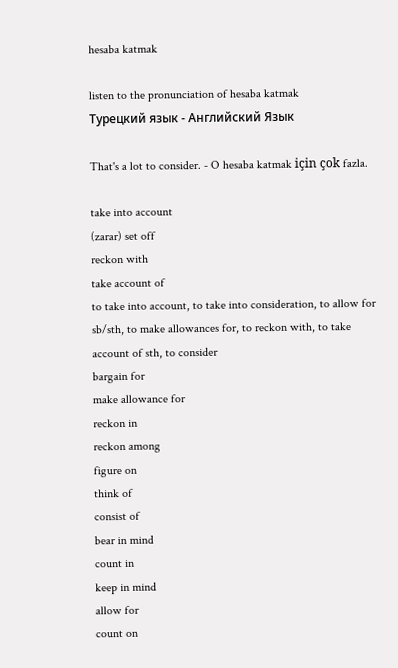hesaba katmak

listen to the pronunciation of hesaba katmak
Турецкий язык - Английский Язык

That's a lot to consider. - O hesaba katmak için çok fazla.

take into account
(zarar) set off
reckon with
take account of
to take into account, to take into consideration, to allow for sb/sth, to make allowances for, to reckon with, to take account of sth, to consider
bargain for
make allowance for
reckon in
reckon among
figure on
think of
consist of
bear in mind
count in
keep in mind
allow for
count on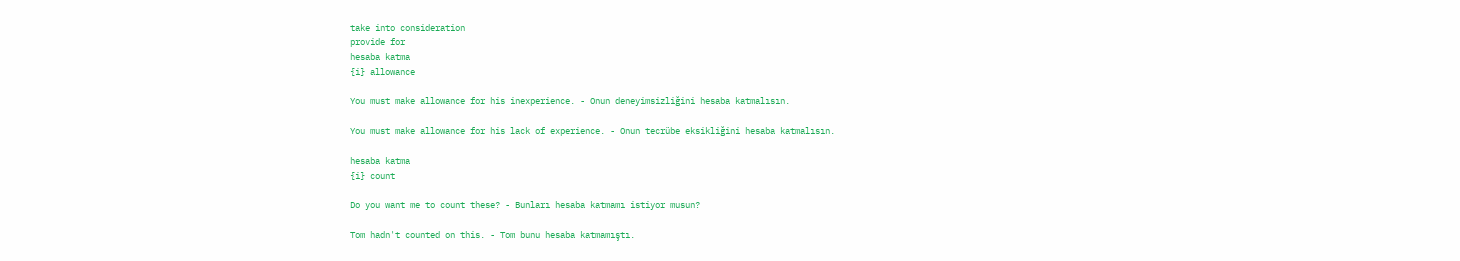take into consideration
provide for
hesaba katma
{i} allowance

You must make allowance for his inexperience. - Onun deneyimsizliğini hesaba katmalısın.

You must make allowance for his lack of experience. - Onun tecrübe eksikliğini hesaba katmalısın.

hesaba katma
{i} count

Do you want me to count these? - Bunları hesaba katmamı istiyor musun?

Tom hadn't counted on this. - Tom bunu hesaba katmamıştı.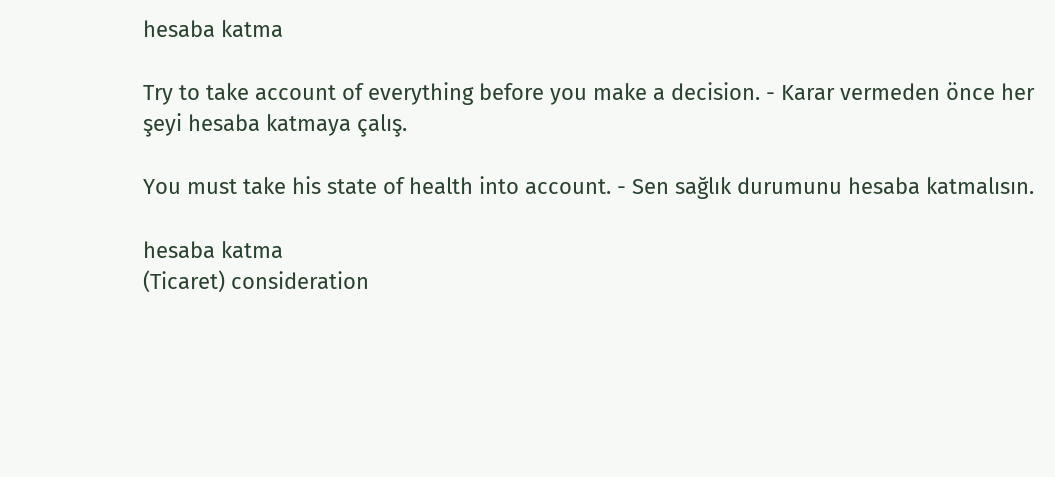hesaba katma

Try to take account of everything before you make a decision. - Karar vermeden önce her şeyi hesaba katmaya çalış.

You must take his state of health into account. - Sen sağlık durumunu hesaba katmalısın.

hesaba katma
(Ticaret) consideration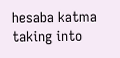hesaba katma
taking into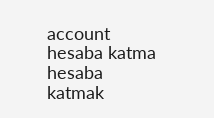account
hesaba katma
hesaba katmak